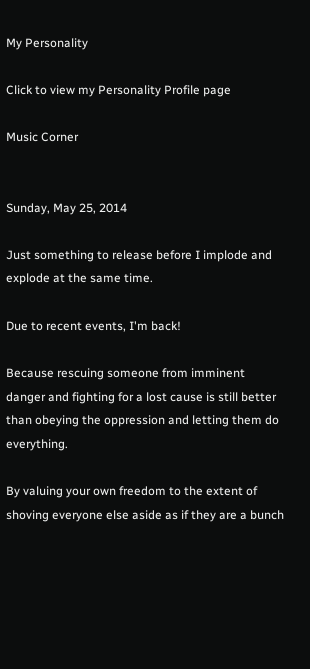My Personality

Click to view my Personality Profile page

Music Corner


Sunday, May 25, 2014

Just something to release before I implode and explode at the same time.

Due to recent events, I'm back!

Because rescuing someone from imminent danger and fighting for a lost cause is still better than obeying the oppression and letting them do everything.

By valuing your own freedom to the extent of shoving everyone else aside as if they are a bunch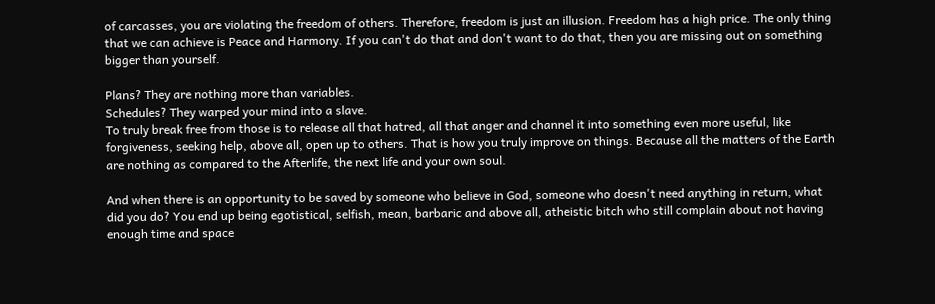of carcasses, you are violating the freedom of others. Therefore, freedom is just an illusion. Freedom has a high price. The only thing that we can achieve is Peace and Harmony. If you can't do that and don't want to do that, then you are missing out on something bigger than yourself.

Plans? They are nothing more than variables.
Schedules? They warped your mind into a slave.
To truly break free from those is to release all that hatred, all that anger and channel it into something even more useful, like forgiveness, seeking help, above all, open up to others. That is how you truly improve on things. Because all the matters of the Earth are nothing as compared to the Afterlife, the next life and your own soul.

And when there is an opportunity to be saved by someone who believe in God, someone who doesn't need anything in return, what did you do? You end up being egotistical, selfish, mean, barbaric and above all, atheistic bitch who still complain about not having enough time and space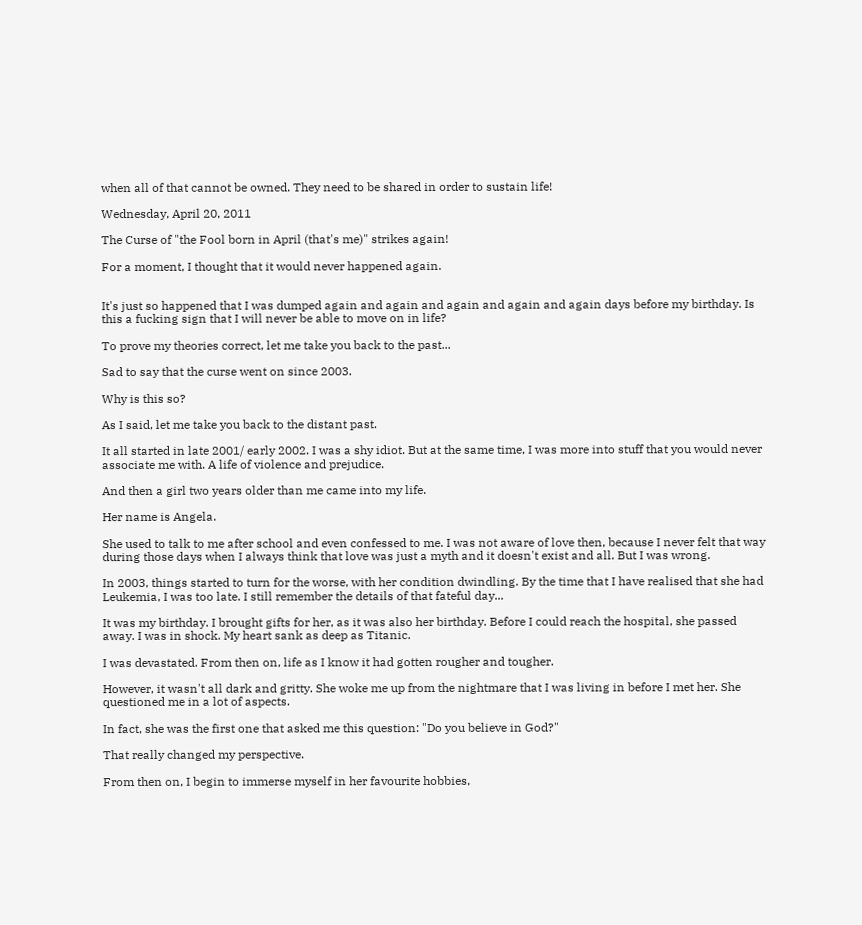when all of that cannot be owned. They need to be shared in order to sustain life!

Wednesday, April 20, 2011

The Curse of "the Fool born in April (that's me)" strikes again!

For a moment, I thought that it would never happened again.


It's just so happened that I was dumped again and again and again and again and again days before my birthday. Is this a fucking sign that I will never be able to move on in life?

To prove my theories correct, let me take you back to the past...

Sad to say that the curse went on since 2003.

Why is this so?

As I said, let me take you back to the distant past.

It all started in late 2001/ early 2002. I was a shy idiot. But at the same time, I was more into stuff that you would never associate me with. A life of violence and prejudice.

And then a girl two years older than me came into my life.

Her name is Angela.

She used to talk to me after school and even confessed to me. I was not aware of love then, because I never felt that way during those days when I always think that love was just a myth and it doesn't exist and all. But I was wrong.

In 2003, things started to turn for the worse, with her condition dwindling. By the time that I have realised that she had Leukemia, I was too late. I still remember the details of that fateful day...

It was my birthday. I brought gifts for her, as it was also her birthday. Before I could reach the hospital, she passed away. I was in shock. My heart sank as deep as Titanic.

I was devastated. From then on, life as I know it had gotten rougher and tougher.

However, it wasn't all dark and gritty. She woke me up from the nightmare that I was living in before I met her. She questioned me in a lot of aspects.

In fact, she was the first one that asked me this question: "Do you believe in God?"

That really changed my perspective.

From then on, I begin to immerse myself in her favourite hobbies,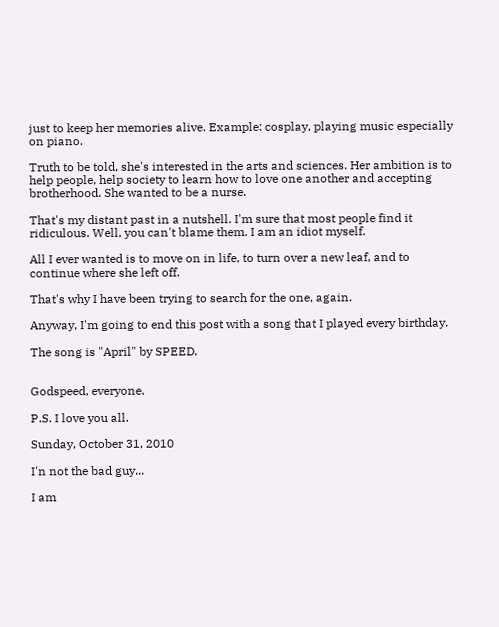just to keep her memories alive. Example: cosplay, playing music especially on piano.

Truth to be told, she's interested in the arts and sciences. Her ambition is to help people, help society to learn how to love one another and accepting brotherhood. She wanted to be a nurse.

That's my distant past in a nutshell. I'm sure that most people find it ridiculous. Well, you can't blame them. I am an idiot myself.

All I ever wanted is to move on in life, to turn over a new leaf, and to continue where she left off.

That's why I have been trying to search for the one, again.

Anyway, I'm going to end this post with a song that I played every birthday.

The song is "April" by SPEED.


Godspeed, everyone.

P.S. I love you all.

Sunday, October 31, 2010

I'n not the bad guy...

I am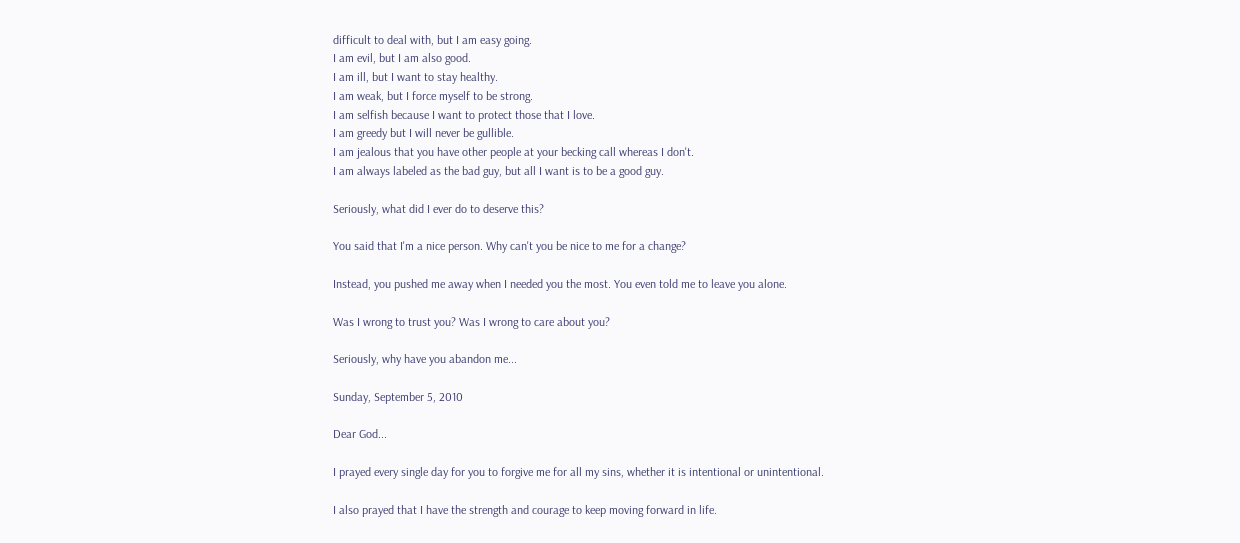difficult to deal with, but I am easy going.
I am evil, but I am also good.
I am ill, but I want to stay healthy.
I am weak, but I force myself to be strong.
I am selfish because I want to protect those that I love.
I am greedy but I will never be gullible.
I am jealous that you have other people at your becking call whereas I don't.
I am always labeled as the bad guy, but all I want is to be a good guy.

Seriously, what did I ever do to deserve this?

You said that I'm a nice person. Why can't you be nice to me for a change?

Instead, you pushed me away when I needed you the most. You even told me to leave you alone.

Was I wrong to trust you? Was I wrong to care about you?

Seriously, why have you abandon me...

Sunday, September 5, 2010

Dear God...

I prayed every single day for you to forgive me for all my sins, whether it is intentional or unintentional.

I also prayed that I have the strength and courage to keep moving forward in life.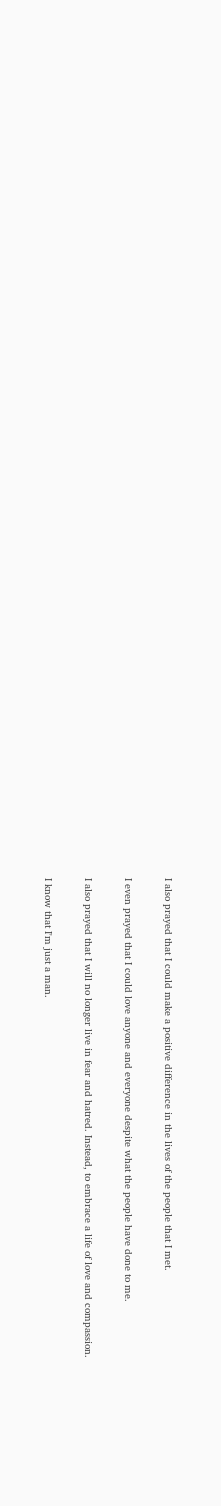I also prayed that I could make a positive difference in the lives of the people that I met.

I even prayed that I could love anyone and everyone despite what the people have done to me.

I also prayed that I will no longer live in fear and hatred. Instead, to embrace a life of love and compassion.

I know that I'm just a man.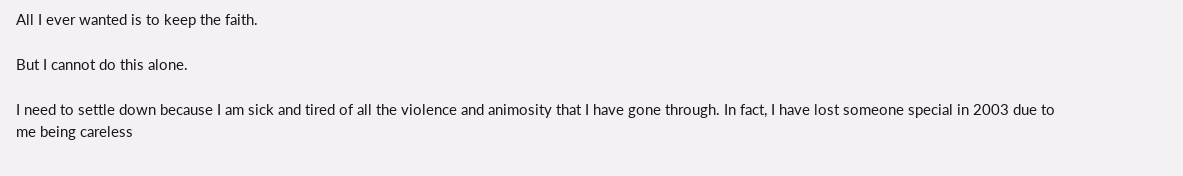All I ever wanted is to keep the faith.

But I cannot do this alone.

I need to settle down because I am sick and tired of all the violence and animosity that I have gone through. In fact, I have lost someone special in 2003 due to me being careless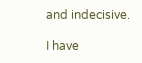and indecisive.

I have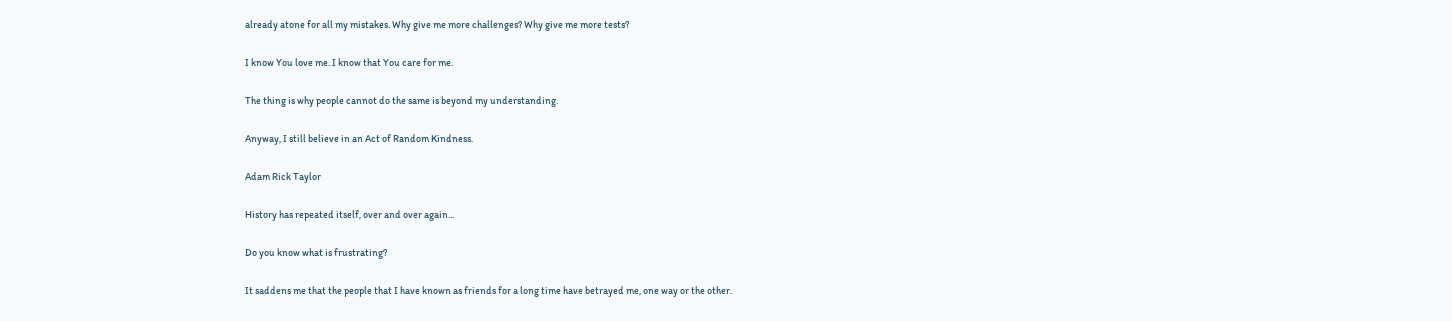already atone for all my mistakes. Why give me more challenges? Why give me more tests?

I know You love me. I know that You care for me.

The thing is why people cannot do the same is beyond my understanding.

Anyway, I still believe in an Act of Random Kindness.

Adam Rick Taylor

History has repeated itself, over and over again...

Do you know what is frustrating?

It saddens me that the people that I have known as friends for a long time have betrayed me, one way or the other.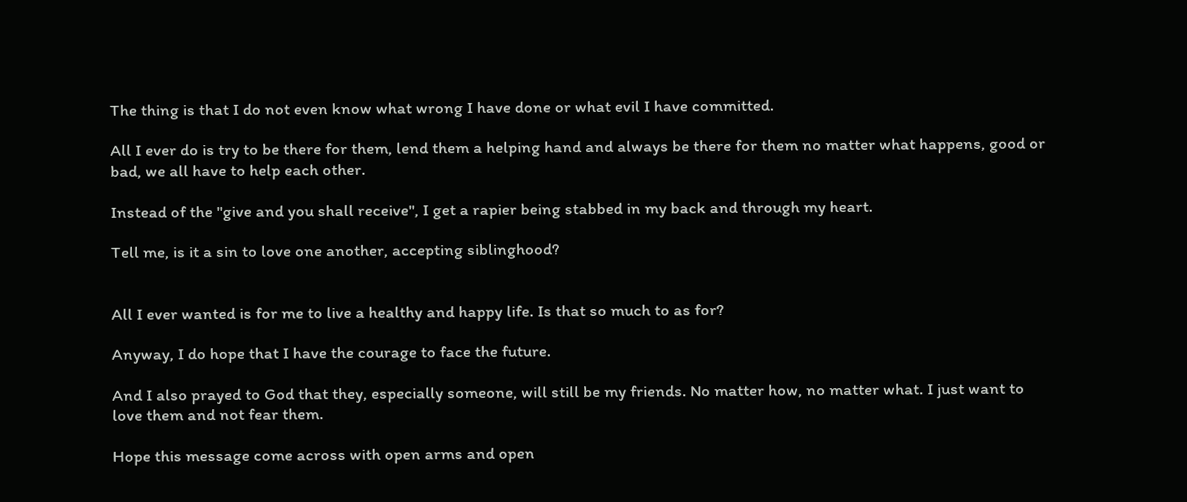The thing is that I do not even know what wrong I have done or what evil I have committed.

All I ever do is try to be there for them, lend them a helping hand and always be there for them no matter what happens, good or bad, we all have to help each other.

Instead of the "give and you shall receive", I get a rapier being stabbed in my back and through my heart.

Tell me, is it a sin to love one another, accepting siblinghood?


All I ever wanted is for me to live a healthy and happy life. Is that so much to as for?

Anyway, I do hope that I have the courage to face the future.

And I also prayed to God that they, especially someone, will still be my friends. No matter how, no matter what. I just want to love them and not fear them.

Hope this message come across with open arms and open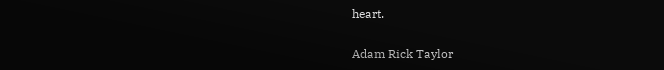heart.

Adam Rick Taylor